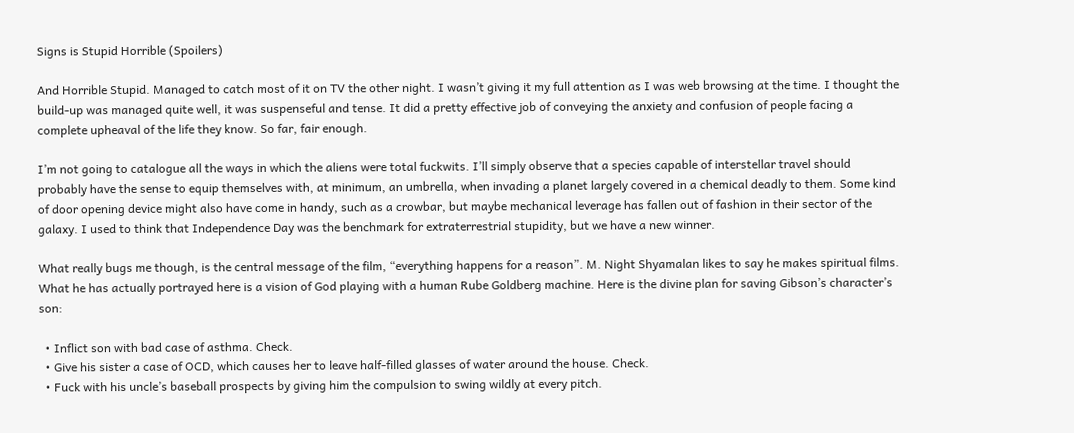Signs is Stupid Horrible (Spoilers)

And Horrible Stupid. Managed to catch most of it on TV the other night. I wasn’t giving it my full attention as I was web browsing at the time. I thought the build-up was managed quite well, it was suspenseful and tense. It did a pretty effective job of conveying the anxiety and confusion of people facing a complete upheaval of the life they know. So far, fair enough.

I’m not going to catalogue all the ways in which the aliens were total fuckwits. I’ll simply observe that a species capable of interstellar travel should probably have the sense to equip themselves with, at minimum, an umbrella, when invading a planet largely covered in a chemical deadly to them. Some kind of door opening device might also have come in handy, such as a crowbar, but maybe mechanical leverage has fallen out of fashion in their sector of the galaxy. I used to think that Independence Day was the benchmark for extraterrestrial stupidity, but we have a new winner.

What really bugs me though, is the central message of the film, “everything happens for a reason”. M. Night Shyamalan likes to say he makes spiritual films. What he has actually portrayed here is a vision of God playing with a human Rube Goldberg machine. Here is the divine plan for saving Gibson’s character’s son:

  • Inflict son with bad case of asthma. Check.
  • Give his sister a case of OCD, which causes her to leave half-filled glasses of water around the house. Check.
  • Fuck with his uncle’s baseball prospects by giving him the compulsion to swing wildly at every pitch.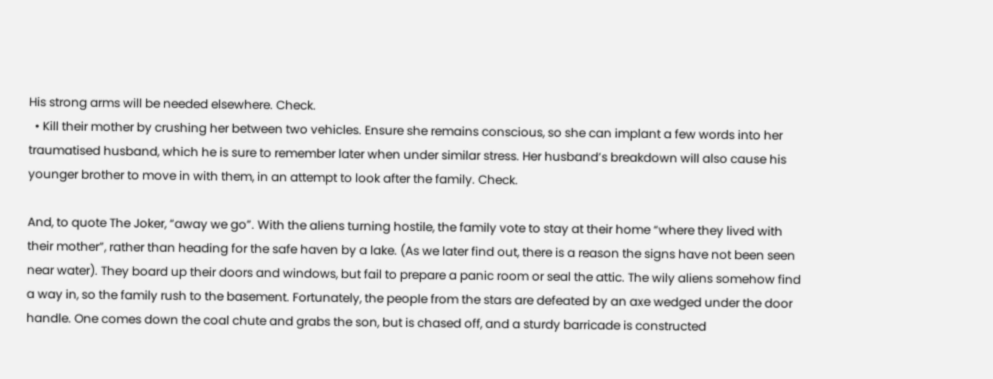His strong arms will be needed elsewhere. Check.
  • Kill their mother by crushing her between two vehicles. Ensure she remains conscious, so she can implant a few words into her traumatised husband, which he is sure to remember later when under similar stress. Her husband’s breakdown will also cause his younger brother to move in with them, in an attempt to look after the family. Check.

And, to quote The Joker, “away we go”. With the aliens turning hostile, the family vote to stay at their home “where they lived with their mother”, rather than heading for the safe haven by a lake. (As we later find out, there is a reason the signs have not been seen near water). They board up their doors and windows, but fail to prepare a panic room or seal the attic. The wily aliens somehow find a way in, so the family rush to the basement. Fortunately, the people from the stars are defeated by an axe wedged under the door handle. One comes down the coal chute and grabs the son, but is chased off, and a sturdy barricade is constructed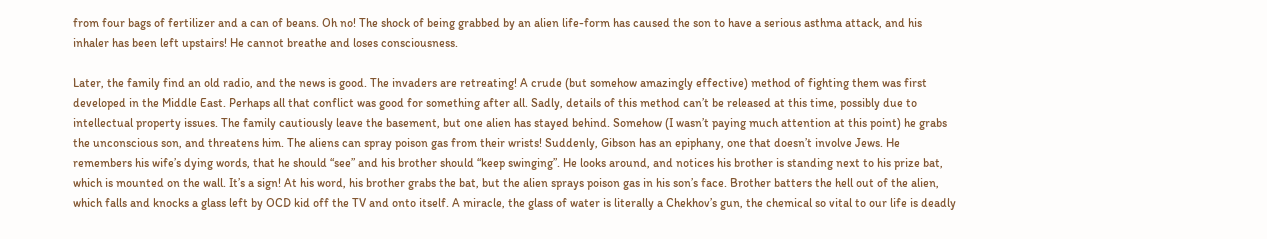from four bags of fertilizer and a can of beans. Oh no! The shock of being grabbed by an alien life-form has caused the son to have a serious asthma attack, and his inhaler has been left upstairs! He cannot breathe and loses consciousness.

Later, the family find an old radio, and the news is good. The invaders are retreating! A crude (but somehow amazingly effective) method of fighting them was first developed in the Middle East. Perhaps all that conflict was good for something after all. Sadly, details of this method can’t be released at this time, possibly due to intellectual property issues. The family cautiously leave the basement, but one alien has stayed behind. Somehow (I wasn’t paying much attention at this point) he grabs the unconscious son, and threatens him. The aliens can spray poison gas from their wrists! Suddenly, Gibson has an epiphany, one that doesn’t involve Jews. He remembers his wife’s dying words, that he should “see” and his brother should “keep swinging”. He looks around, and notices his brother is standing next to his prize bat, which is mounted on the wall. It’s a sign! At his word, his brother grabs the bat, but the alien sprays poison gas in his son’s face. Brother batters the hell out of the alien, which falls and knocks a glass left by OCD kid off the TV and onto itself. A miracle, the glass of water is literally a Chekhov’s gun, the chemical so vital to our life is deadly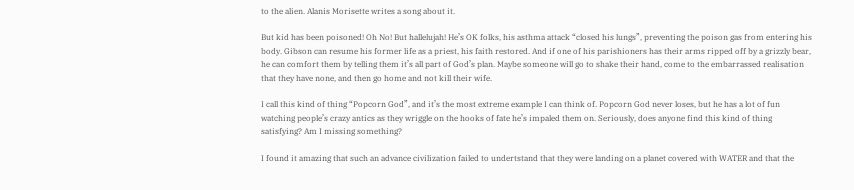to the alien. Alanis Morisette writes a song about it.

But kid has been poisoned! Oh No! But hallelujah! He’s OK folks, his asthma attack “closed his lungs”, preventing the poison gas from entering his body. Gibson can resume his former life as a priest, his faith restored. And if one of his parishioners has their arms ripped off by a grizzly bear, he can comfort them by telling them it’s all part of God’s plan. Maybe someone will go to shake their hand, come to the embarrassed realisation that they have none, and then go home and not kill their wife.

I call this kind of thing “Popcorn God”, and it’s the most extreme example I can think of. Popcorn God never loses, but he has a lot of fun watching people’s crazy antics as they wriggle on the hooks of fate he’s impaled them on. Seriously, does anyone find this kind of thing satisfying? Am I missing something?

I found it amazing that such an advance civilization failed to undertstand that they were landing on a planet covered with WATER and that the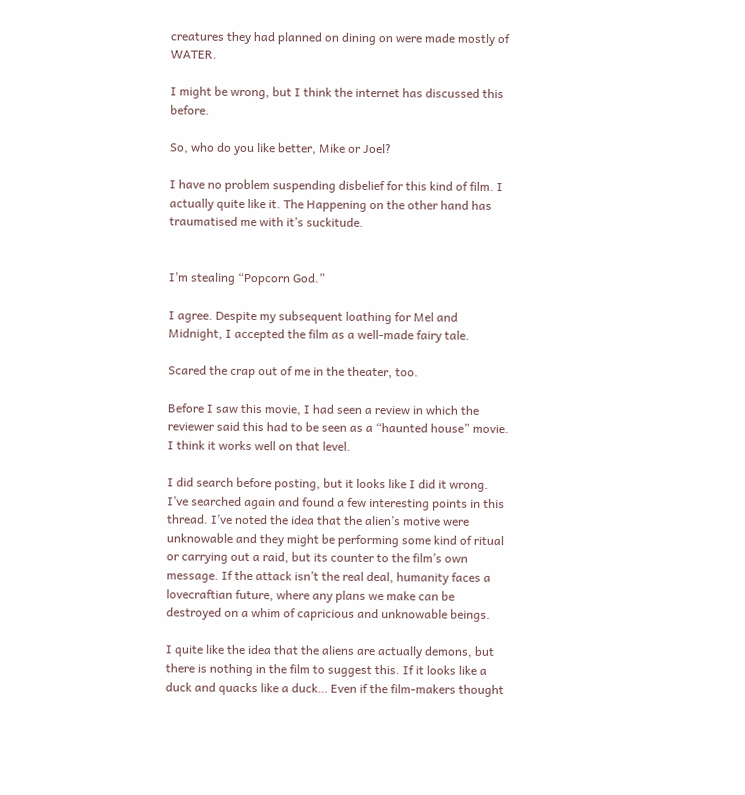creatures they had planned on dining on were made mostly of WATER.

I might be wrong, but I think the internet has discussed this before.

So, who do you like better, Mike or Joel?

I have no problem suspending disbelief for this kind of film. I actually quite like it. The Happening on the other hand has traumatised me with it’s suckitude.


I’m stealing “Popcorn God.”

I agree. Despite my subsequent loathing for Mel and Midnight, I accepted the film as a well-made fairy tale.

Scared the crap out of me in the theater, too.

Before I saw this movie, I had seen a review in which the reviewer said this had to be seen as a “haunted house” movie. I think it works well on that level.

I did search before posting, but it looks like I did it wrong. I’ve searched again and found a few interesting points in this thread. I’ve noted the idea that the alien’s motive were unknowable and they might be performing some kind of ritual or carrying out a raid, but its counter to the film’s own message. If the attack isn’t the real deal, humanity faces a lovecraftian future, where any plans we make can be destroyed on a whim of capricious and unknowable beings.

I quite like the idea that the aliens are actually demons, but there is nothing in the film to suggest this. If it looks like a duck and quacks like a duck… Even if the film-makers thought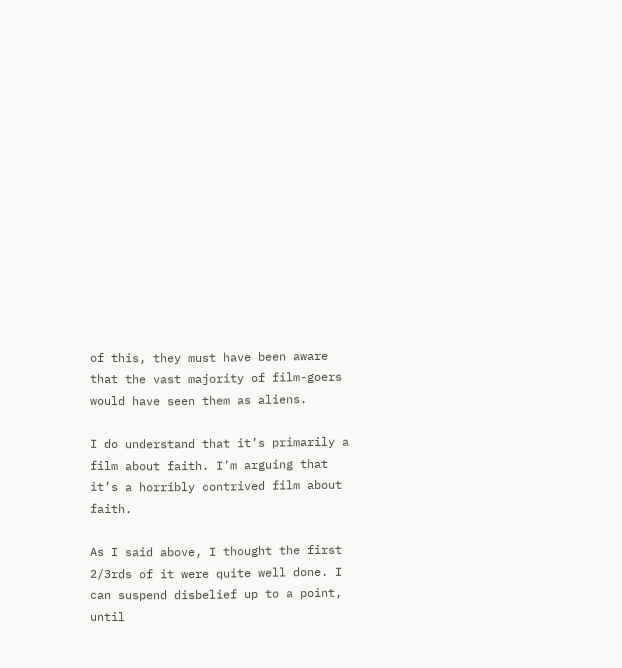of this, they must have been aware that the vast majority of film-goers would have seen them as aliens.

I do understand that it’s primarily a film about faith. I’m arguing that it’s a horribly contrived film about faith.

As I said above, I thought the first 2/3rds of it were quite well done. I can suspend disbelief up to a point, until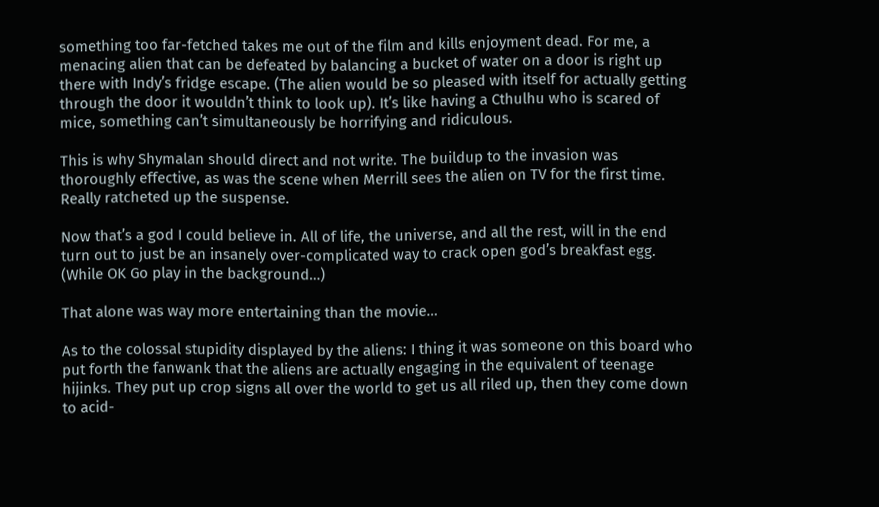something too far-fetched takes me out of the film and kills enjoyment dead. For me, a menacing alien that can be defeated by balancing a bucket of water on a door is right up there with Indy’s fridge escape. (The alien would be so pleased with itself for actually getting through the door it wouldn’t think to look up). It’s like having a Cthulhu who is scared of mice, something can’t simultaneously be horrifying and ridiculous.

This is why Shymalan should direct and not write. The buildup to the invasion was thoroughly effective, as was the scene when Merrill sees the alien on TV for the first time. Really ratcheted up the suspense.

Now that’s a god I could believe in. All of life, the universe, and all the rest, will in the end turn out to just be an insanely over-complicated way to crack open god’s breakfast egg. (While OK Go play in the background…)

That alone was way more entertaining than the movie…

As to the colossal stupidity displayed by the aliens: I thing it was someone on this board who put forth the fanwank that the aliens are actually engaging in the equivalent of teenage hijinks. They put up crop signs all over the world to get us all riled up, then they come down to acid-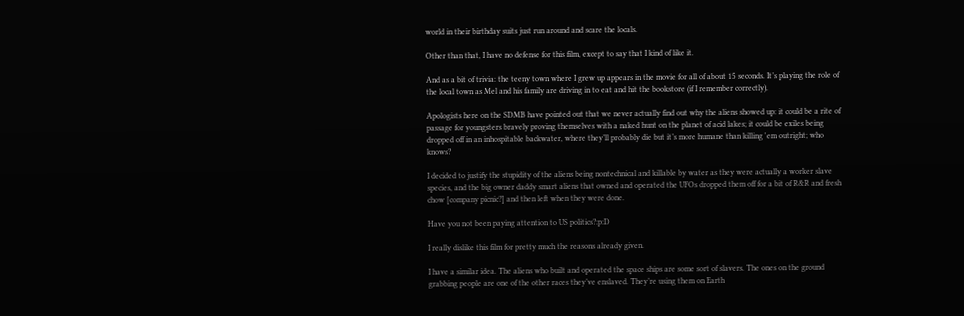world in their birthday suits just run around and scare the locals.

Other than that, I have no defense for this film, except to say that I kind of like it.

And as a bit of trivia: the teeny town where I grew up appears in the movie for all of about 15 seconds. It’s playing the role of the local town as Mel and his family are driving in to eat and hit the bookstore (if I remember correctly).

Apologists here on the SDMB have pointed out that we never actually find out why the aliens showed up: it could be a rite of passage for youngsters bravely proving themselves with a naked hunt on the planet of acid lakes; it could be exiles being dropped off in an inhospitable backwater, where they’ll probably die but it’s more humane than killing 'em outright; who knows?

I decided to justify the stupidity of the aliens being nontechnical and killable by water as they were actually a worker slave species, and the big owner daddy smart aliens that owned and operated the UFOs dropped them off for a bit of R&R and fresh chow [company picnic?] and then left when they were done.

Have you not been paying attention to US politics?:p:D

I really dislike this film for pretty much the reasons already given.

I have a similar idea. The aliens who built and operated the space ships are some sort of slavers. The ones on the ground grabbing people are one of the other races they’ve enslaved. They’re using them on Earth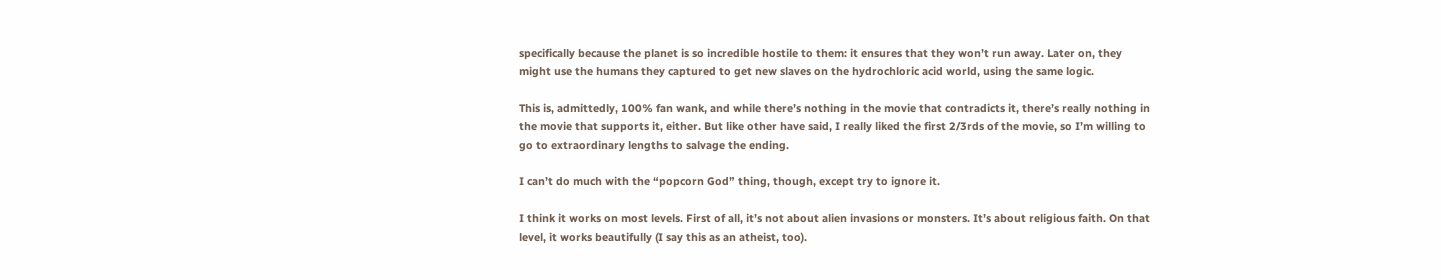specifically because the planet is so incredible hostile to them: it ensures that they won’t run away. Later on, they might use the humans they captured to get new slaves on the hydrochloric acid world, using the same logic.

This is, admittedly, 100% fan wank, and while there’s nothing in the movie that contradicts it, there’s really nothing in the movie that supports it, either. But like other have said, I really liked the first 2/3rds of the movie, so I’m willing to go to extraordinary lengths to salvage the ending.

I can’t do much with the “popcorn God” thing, though, except try to ignore it.

I think it works on most levels. First of all, it’s not about alien invasions or monsters. It’s about religious faith. On that level, it works beautifully (I say this as an atheist, too).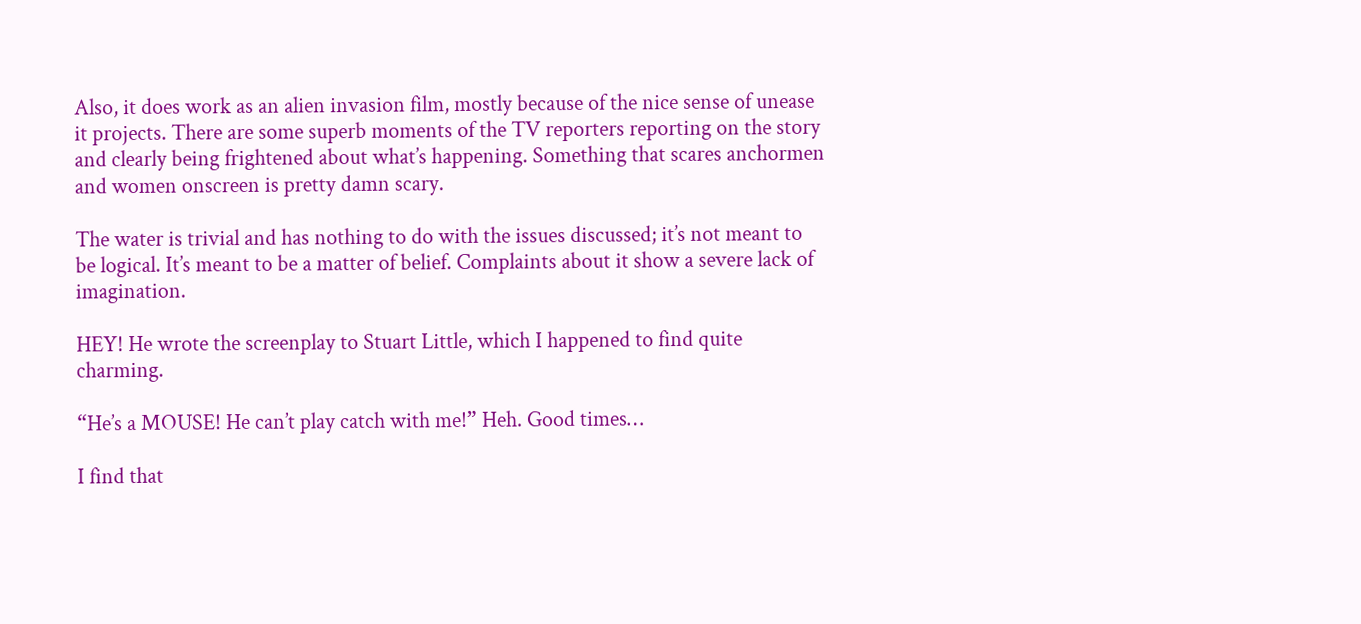Also, it does work as an alien invasion film, mostly because of the nice sense of unease it projects. There are some superb moments of the TV reporters reporting on the story and clearly being frightened about what’s happening. Something that scares anchormen and women onscreen is pretty damn scary.

The water is trivial and has nothing to do with the issues discussed; it’s not meant to be logical. It’s meant to be a matter of belief. Complaints about it show a severe lack of imagination.

HEY! He wrote the screenplay to Stuart Little, which I happened to find quite charming.

“He’s a MOUSE! He can’t play catch with me!” Heh. Good times…

I find that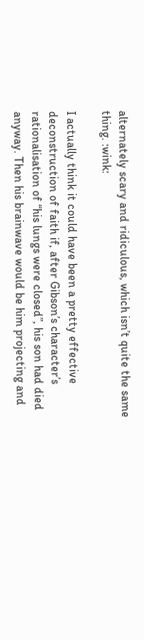alternately scary and ridiculous, which isn’t quite the same thing. :wink:

I actually think it could have been a pretty effective deconstruction of faith if, after Gibson’s character’s rationalisation of “his lungs were closed”, his son had died anyway. Then his brainwave would be him projecting and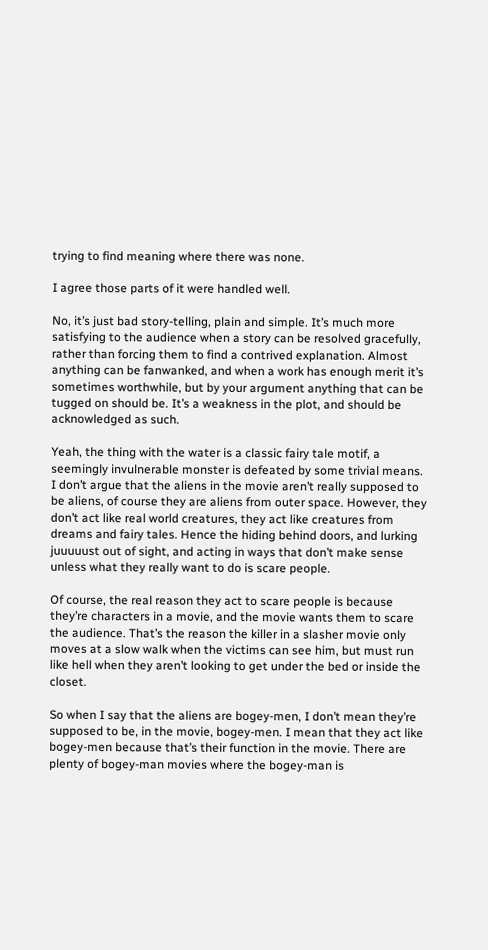trying to find meaning where there was none.

I agree those parts of it were handled well.

No, it’s just bad story-telling, plain and simple. It’s much more satisfying to the audience when a story can be resolved gracefully, rather than forcing them to find a contrived explanation. Almost anything can be fanwanked, and when a work has enough merit it’s sometimes worthwhile, but by your argument anything that can be tugged on should be. It’s a weakness in the plot, and should be acknowledged as such.

Yeah, the thing with the water is a classic fairy tale motif, a seemingly invulnerable monster is defeated by some trivial means. I don’t argue that the aliens in the movie aren’t really supposed to be aliens, of course they are aliens from outer space. However, they don’t act like real world creatures, they act like creatures from dreams and fairy tales. Hence the hiding behind doors, and lurking juuuuust out of sight, and acting in ways that don’t make sense unless what they really want to do is scare people.

Of course, the real reason they act to scare people is because they’re characters in a movie, and the movie wants them to scare the audience. That’s the reason the killer in a slasher movie only moves at a slow walk when the victims can see him, but must run like hell when they aren’t looking to get under the bed or inside the closet.

So when I say that the aliens are bogey-men, I don’t mean they’re supposed to be, in the movie, bogey-men. I mean that they act like bogey-men because that’s their function in the movie. There are plenty of bogey-man movies where the bogey-man is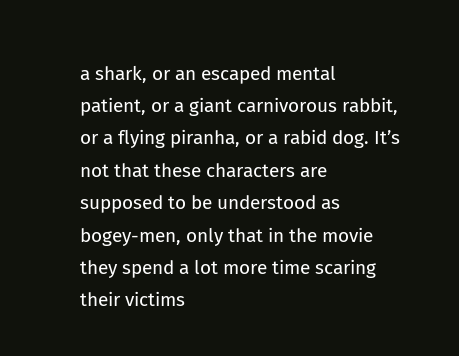a shark, or an escaped mental patient, or a giant carnivorous rabbit, or a flying piranha, or a rabid dog. It’s not that these characters are supposed to be understood as bogey-men, only that in the movie they spend a lot more time scaring their victims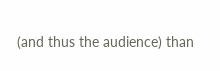(and thus the audience) than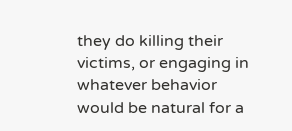they do killing their victims, or engaging in whatever behavior would be natural for a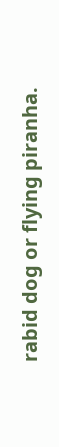rabid dog or flying piranha.